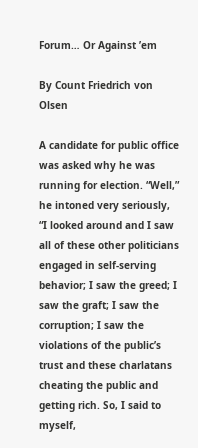Forum… Or Against ’em

By Count Friedrich von Olsen

A candidate for public office was asked why he was running for election. “Well,” he intoned very seriously, “I looked around and I saw all of these other politicians engaged in self-serving behavior; I saw the greed; I saw the graft; I saw the corruption; I saw the violations of the public’s trust and these charlatans cheating the public and getting rich. So, I said to myself,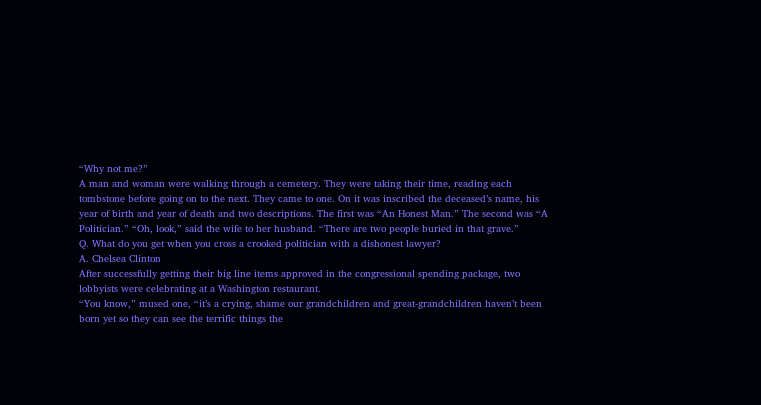“Why not me?”
A man and woman were walking through a cemetery. They were taking their time, reading each tombstone before going on to the next. They came to one. On it was inscribed the deceased’s name, his year of birth and year of death and two descriptions. The first was “An Honest Man.” The second was “A Politician.” “Oh, look,” said the wife to her husband. “There are two people buried in that grave.”
Q. What do you get when you cross a crooked politician with a dishonest lawyer?
A. Chelsea Clinton
After successfully getting their big line items approved in the congressional spending package, two lobbyists were celebrating at a Washington restaurant.
“You know,” mused one, “it’s a crying, shame our grandchildren and great-grandchildren haven’t been born yet so they can see the terrific things the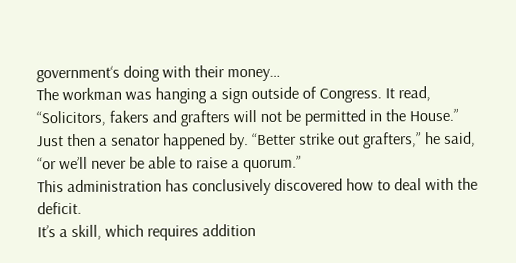government‘s doing with their money…
The workman was hanging a sign outside of Congress. It read, “Solicitors, fakers and grafters will not be permitted in the House.”
Just then a senator happened by. “Better strike out grafters,” he said, “or we’ll never be able to raise a quorum.”
This administration has conclusively discovered how to deal with the deficit.
It’s a skill, which requires addition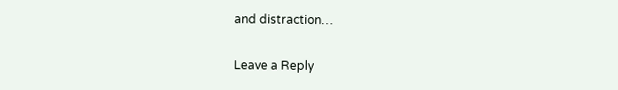and distraction…

Leave a Reply